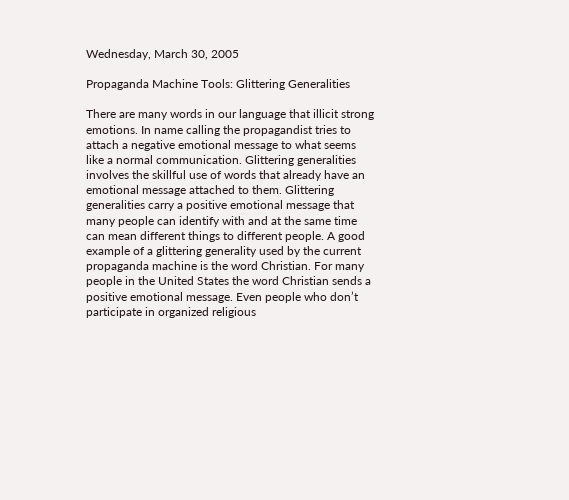Wednesday, March 30, 2005

Propaganda Machine Tools: Glittering Generalities

There are many words in our language that illicit strong emotions. In name calling the propagandist tries to attach a negative emotional message to what seems like a normal communication. Glittering generalities involves the skillful use of words that already have an emotional message attached to them. Glittering generalities carry a positive emotional message that many people can identify with and at the same time can mean different things to different people. A good example of a glittering generality used by the current propaganda machine is the word Christian. For many people in the United States the word Christian sends a positive emotional message. Even people who don’t participate in organized religious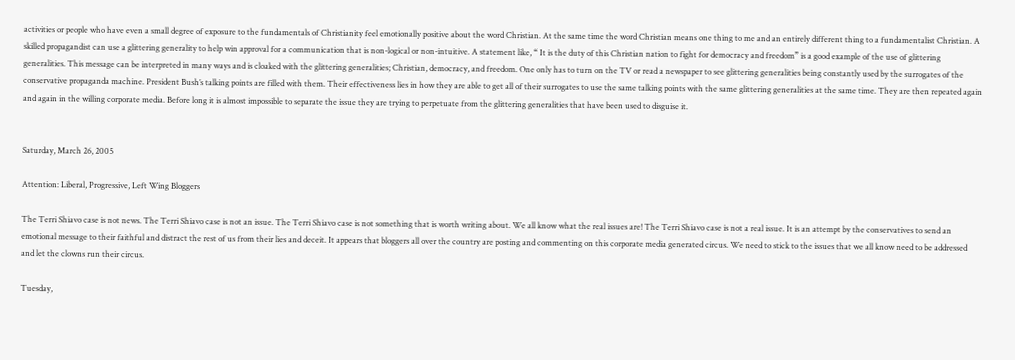activities or people who have even a small degree of exposure to the fundamentals of Christianity feel emotionally positive about the word Christian. At the same time the word Christian means one thing to me and an entirely different thing to a fundamentalist Christian. A skilled propagandist can use a glittering generality to help win approval for a communication that is non-logical or non-intuitive. A statement like, “ It is the duty of this Christian nation to fight for democracy and freedom” is a good example of the use of glittering generalities. This message can be interpreted in many ways and is cloaked with the glittering generalities; Christian, democracy, and freedom. One only has to turn on the TV or read a newspaper to see glittering generalities being constantly used by the surrogates of the conservative propaganda machine. President Bush’s talking points are filled with them. Their effectiveness lies in how they are able to get all of their surrogates to use the same talking points with the same glittering generalities at the same time. They are then repeated again and again in the willing corporate media. Before long it is almost impossible to separate the issue they are trying to perpetuate from the glittering generalities that have been used to disguise it.


Saturday, March 26, 2005

Attention: Liberal, Progressive, Left Wing Bloggers

The Terri Shiavo case is not news. The Terri Shiavo case is not an issue. The Terri Shiavo case is not something that is worth writing about. We all know what the real issues are! The Terri Shiavo case is not a real issue. It is an attempt by the conservatives to send an emotional message to their faithful and distract the rest of us from their lies and deceit. It appears that bloggers all over the country are posting and commenting on this corporate media generated circus. We need to stick to the issues that we all know need to be addressed and let the clowns run their circus.

Tuesday,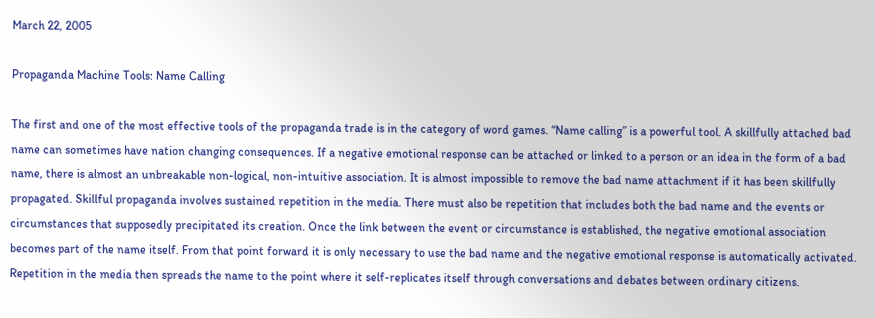March 22, 2005

Propaganda Machine Tools: Name Calling

The first and one of the most effective tools of the propaganda trade is in the category of word games. “Name calling” is a powerful tool. A skillfully attached bad name can sometimes have nation changing consequences. If a negative emotional response can be attached or linked to a person or an idea in the form of a bad name, there is almost an unbreakable non-logical, non-intuitive association. It is almost impossible to remove the bad name attachment if it has been skillfully propagated. Skillful propaganda involves sustained repetition in the media. There must also be repetition that includes both the bad name and the events or circumstances that supposedly precipitated its creation. Once the link between the event or circumstance is established, the negative emotional association becomes part of the name itself. From that point forward it is only necessary to use the bad name and the negative emotional response is automatically activated. Repetition in the media then spreads the name to the point where it self-replicates itself through conversations and debates between ordinary citizens.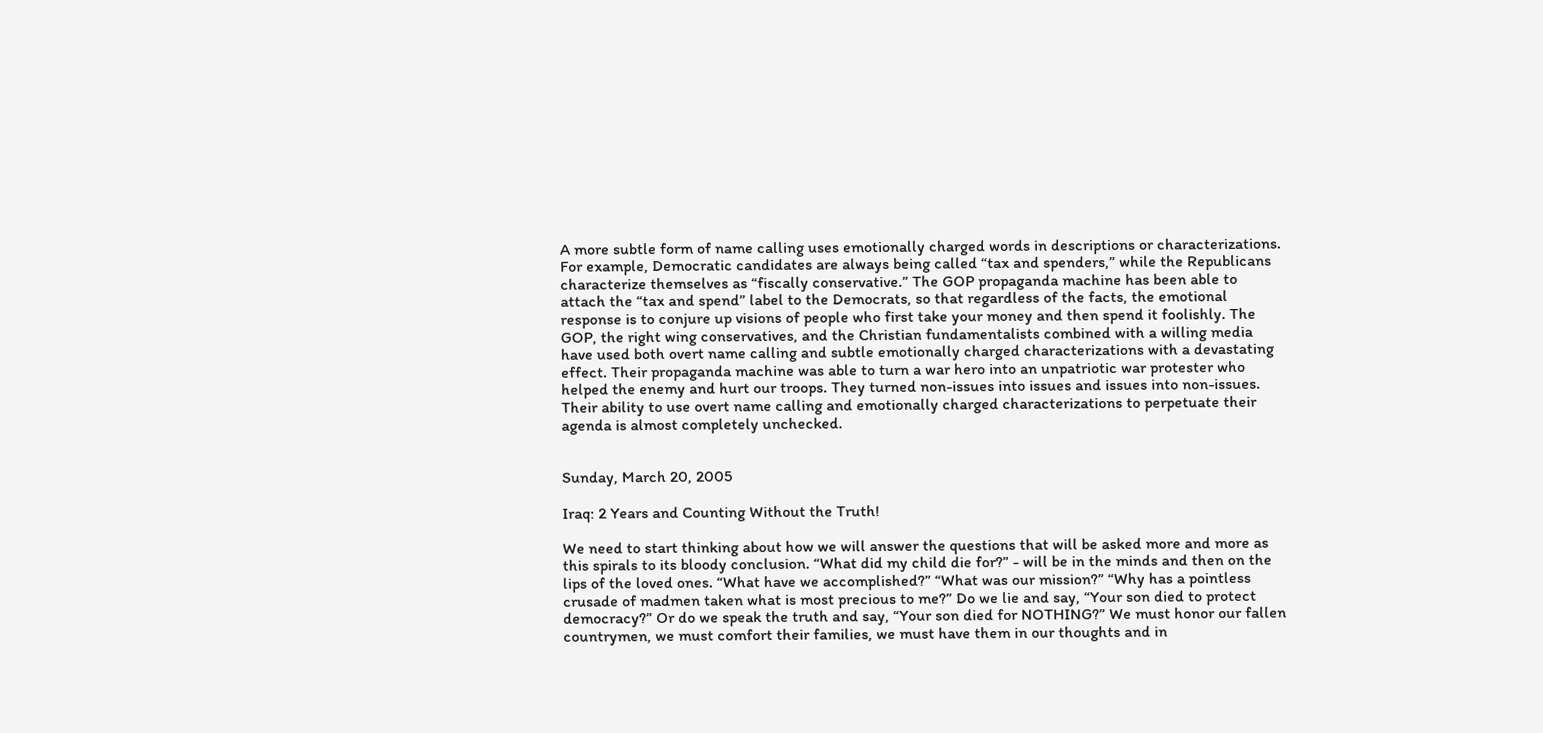A more subtle form of name calling uses emotionally charged words in descriptions or characterizations. For example, Democratic candidates are always being called “tax and spenders,” while the Republicans characterize themselves as “fiscally conservative.” The GOP propaganda machine has been able to attach the “tax and spend” label to the Democrats, so that regardless of the facts, the emotional response is to conjure up visions of people who first take your money and then spend it foolishly. The GOP, the right wing conservatives, and the Christian fundamentalists combined with a willing media have used both overt name calling and subtle emotionally charged characterizations with a devastating effect. Their propaganda machine was able to turn a war hero into an unpatriotic war protester who helped the enemy and hurt our troops. They turned non-issues into issues and issues into non-issues. Their ability to use overt name calling and emotionally charged characterizations to perpetuate their agenda is almost completely unchecked.


Sunday, March 20, 2005

Iraq: 2 Years and Counting Without the Truth!

We need to start thinking about how we will answer the questions that will be asked more and more as this spirals to its bloody conclusion. “What did my child die for?” - will be in the minds and then on the lips of the loved ones. “What have we accomplished?” “What was our mission?” “Why has a pointless crusade of madmen taken what is most precious to me?” Do we lie and say, “Your son died to protect democracy?” Or do we speak the truth and say, “Your son died for NOTHING?” We must honor our fallen countrymen, we must comfort their families, we must have them in our thoughts and in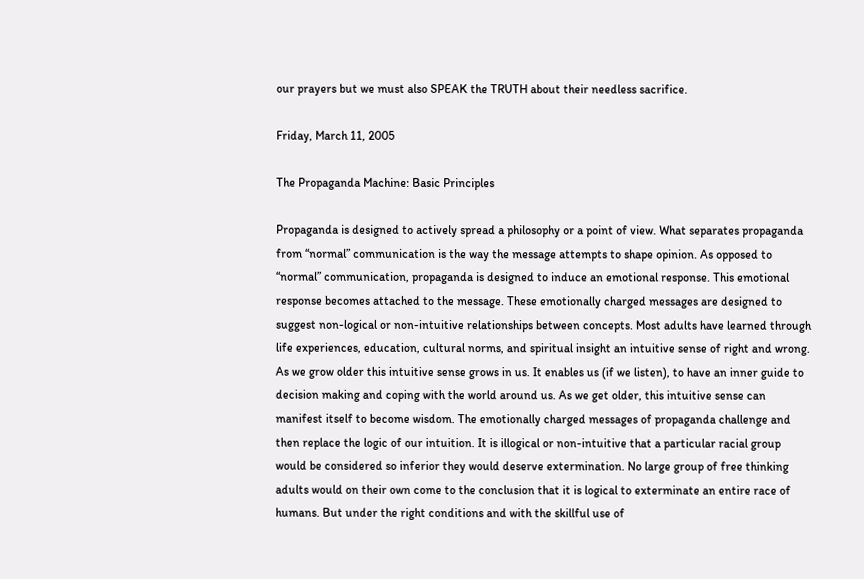our prayers but we must also SPEAK the TRUTH about their needless sacrifice.

Friday, March 11, 2005

The Propaganda Machine: Basic Principles

Propaganda is designed to actively spread a philosophy or a point of view. What separates propaganda from “normal” communication is the way the message attempts to shape opinion. As opposed to “normal” communication, propaganda is designed to induce an emotional response. This emotional response becomes attached to the message. These emotionally charged messages are designed to suggest non-logical or non-intuitive relationships between concepts. Most adults have learned through life experiences, education, cultural norms, and spiritual insight an intuitive sense of right and wrong. As we grow older this intuitive sense grows in us. It enables us (if we listen), to have an inner guide to decision making and coping with the world around us. As we get older, this intuitive sense can manifest itself to become wisdom. The emotionally charged messages of propaganda challenge and then replace the logic of our intuition. It is illogical or non-intuitive that a particular racial group would be considered so inferior they would deserve extermination. No large group of free thinking adults would on their own come to the conclusion that it is logical to exterminate an entire race of humans. But under the right conditions and with the skillful use of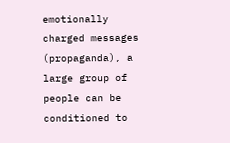emotionally charged messages (propaganda), a large group of people can be conditioned to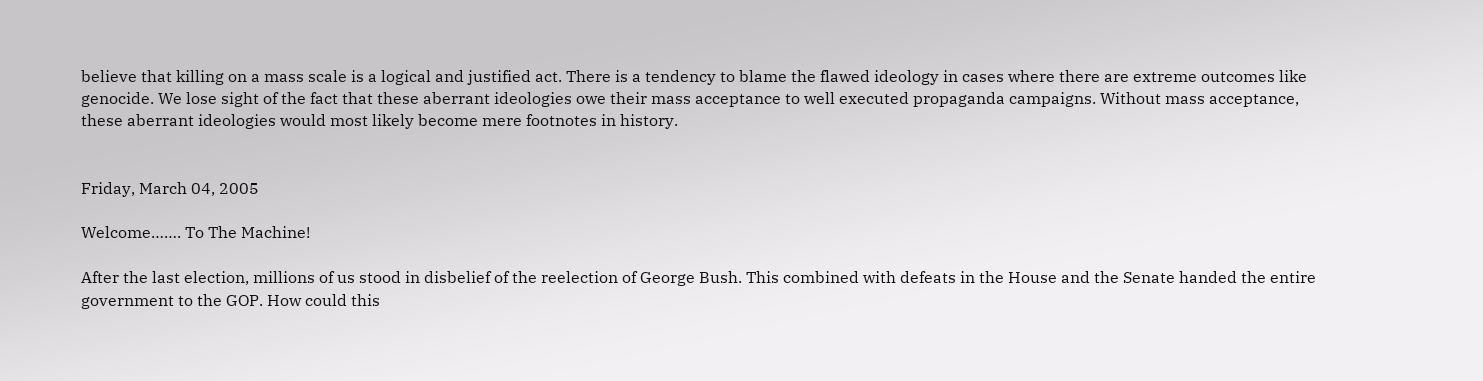believe that killing on a mass scale is a logical and justified act. There is a tendency to blame the flawed ideology in cases where there are extreme outcomes like genocide. We lose sight of the fact that these aberrant ideologies owe their mass acceptance to well executed propaganda campaigns. Without mass acceptance, these aberrant ideologies would most likely become mere footnotes in history.


Friday, March 04, 2005

Welcome……. To The Machine!

After the last election, millions of us stood in disbelief of the reelection of George Bush. This combined with defeats in the House and the Senate handed the entire government to the GOP. How could this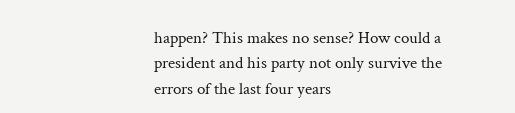happen? This makes no sense? How could a president and his party not only survive the errors of the last four years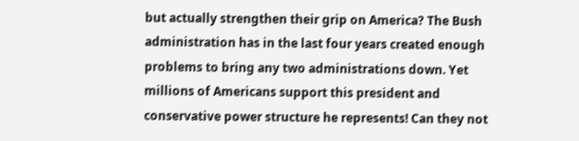but actually strengthen their grip on America? The Bush administration has in the last four years created enough problems to bring any two administrations down. Yet millions of Americans support this president and conservative power structure he represents! Can they not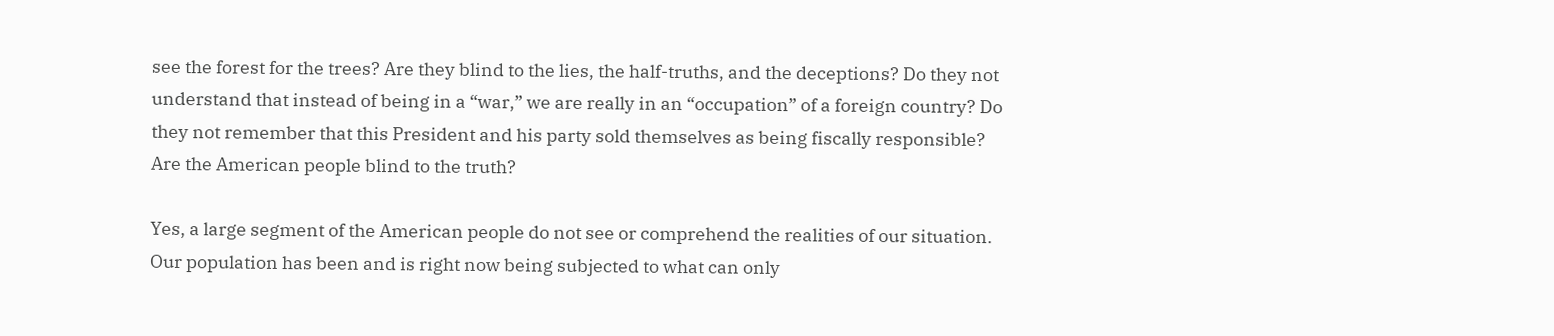see the forest for the trees? Are they blind to the lies, the half-truths, and the deceptions? Do they not understand that instead of being in a “war,” we are really in an “occupation” of a foreign country? Do they not remember that this President and his party sold themselves as being fiscally responsible? Are the American people blind to the truth?

Yes, a large segment of the American people do not see or comprehend the realities of our situation. Our population has been and is right now being subjected to what can only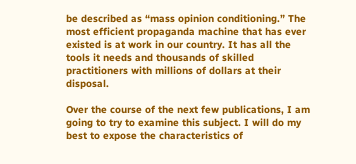be described as “mass opinion conditioning.” The most efficient propaganda machine that has ever existed is at work in our country. It has all the tools it needs and thousands of skilled practitioners with millions of dollars at their disposal.

Over the course of the next few publications, I am going to try to examine this subject. I will do my best to expose the characteristics of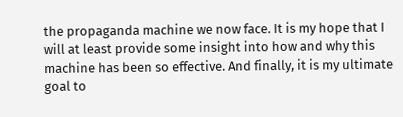the propaganda machine we now face. It is my hope that I will at least provide some insight into how and why this machine has been so effective. And finally, it is my ultimate goal to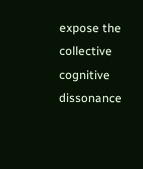expose the collective cognitive dissonance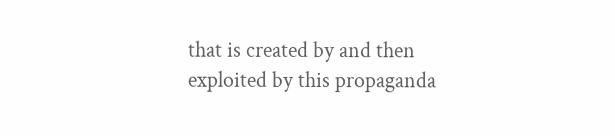that is created by and then exploited by this propaganda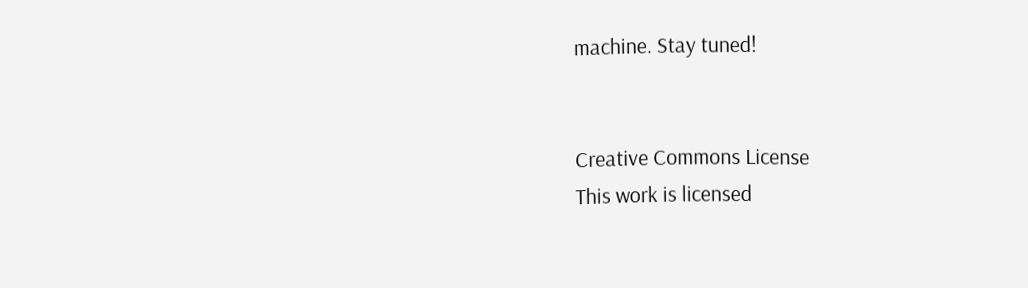machine. Stay tuned!


Creative Commons License
This work is licensed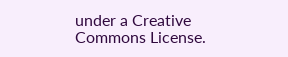under a Creative Commons License.